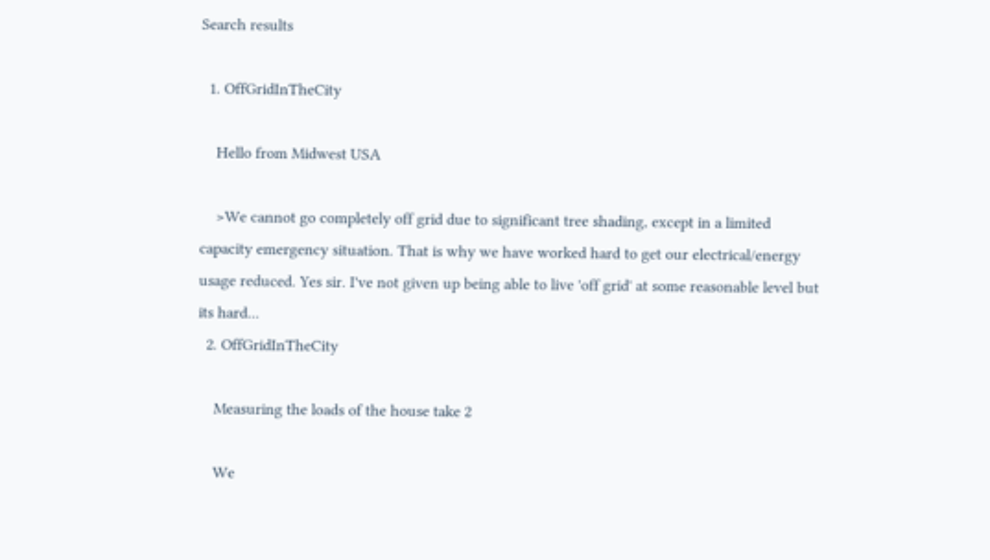Search results

  1. OffGridInTheCity

    Hello from Midwest USA

    >We cannot go completely off grid due to significant tree shading, except in a limited capacity emergency situation. That is why we have worked hard to get our electrical/energy usage reduced. Yes sir. I've not given up being able to live 'off grid' at some reasonable level but its hard...
  2. OffGridInTheCity

    Measuring the loads of the house take 2

    We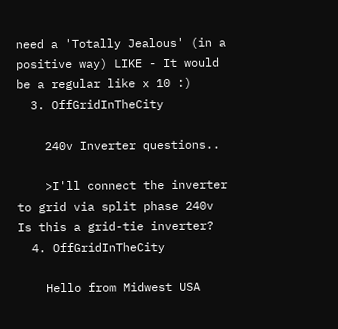need a 'Totally Jealous' (in a positive way) LIKE - It would be a regular like x 10 :)
  3. OffGridInTheCity

    240v Inverter questions..

    >I'll connect the inverter to grid via split phase 240v Is this a grid-tie inverter?
  4. OffGridInTheCity

    Hello from Midwest USA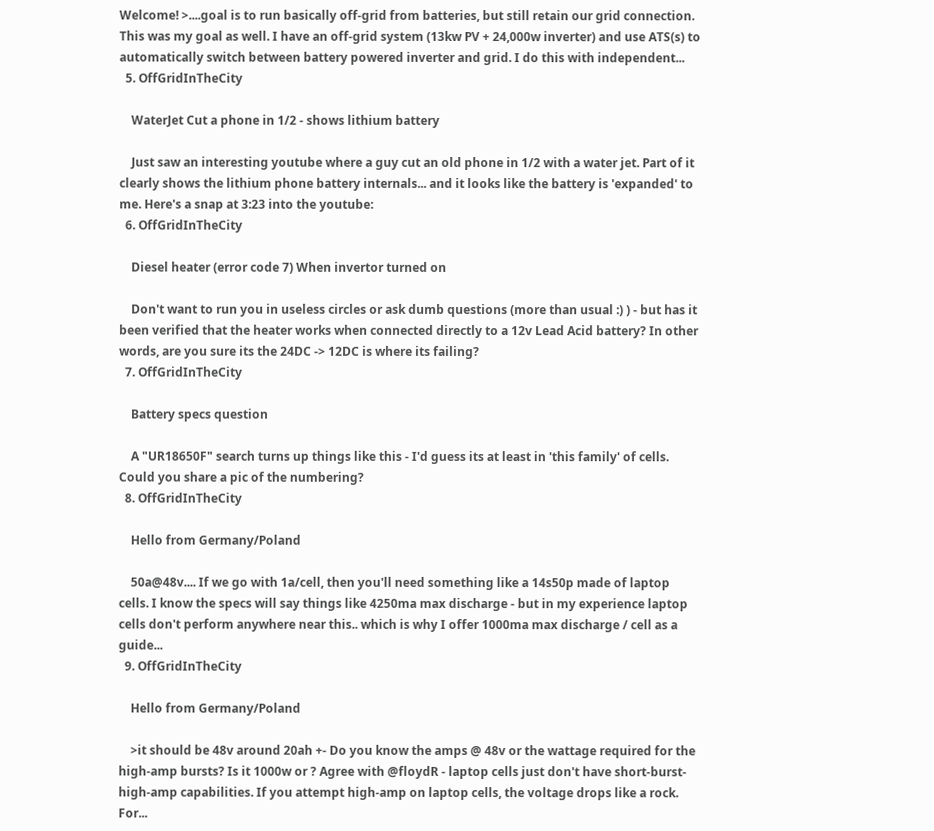Welcome! >....goal is to run basically off-grid from batteries, but still retain our grid connection. This was my goal as well. I have an off-grid system (13kw PV + 24,000w inverter) and use ATS(s) to automatically switch between battery powered inverter and grid. I do this with independent...
  5. OffGridInTheCity

    WaterJet Cut a phone in 1/2 - shows lithium battery

    Just saw an interesting youtube where a guy cut an old phone in 1/2 with a water jet. Part of it clearly shows the lithium phone battery internals... and it looks like the battery is 'expanded' to me. Here's a snap at 3:23 into the youtube:
  6. OffGridInTheCity

    Diesel heater (error code 7) When invertor turned on

    Don't want to run you in useless circles or ask dumb questions (more than usual :) ) - but has it been verified that the heater works when connected directly to a 12v Lead Acid battery? In other words, are you sure its the 24DC -> 12DC is where its failing?
  7. OffGridInTheCity

    Battery specs question

    A "UR18650F" search turns up things like this - I'd guess its at least in 'this family' of cells. Could you share a pic of the numbering?
  8. OffGridInTheCity

    Hello from Germany/Poland

    50a@48v.... If we go with 1a/cell, then you'll need something like a 14s50p made of laptop cells. I know the specs will say things like 4250ma max discharge - but in my experience laptop cells don't perform anywhere near this.. which is why I offer 1000ma max discharge / cell as a guide...
  9. OffGridInTheCity

    Hello from Germany/Poland

    >it should be 48v around 20ah +- Do you know the amps @ 48v or the wattage required for the high-amp bursts? Is it 1000w or ? Agree with @floydR - laptop cells just don't have short-burst-high-amp capabilities. If you attempt high-amp on laptop cells, the voltage drops like a rock. For...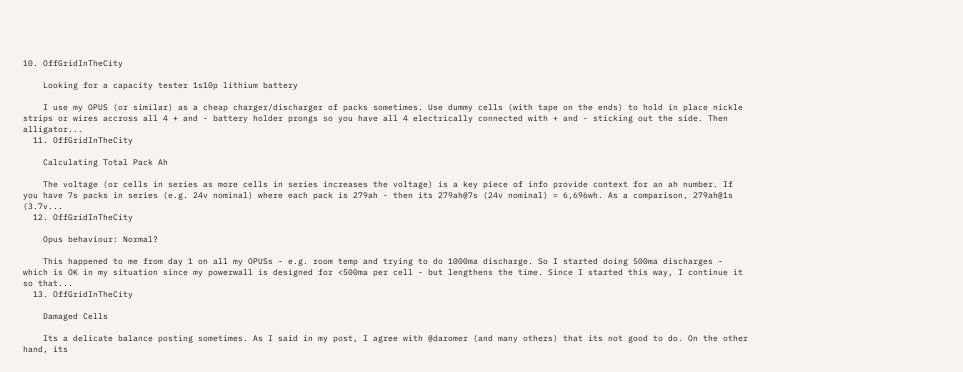10. OffGridInTheCity

    Looking for a capacity tester 1s10p lithium battery

    I use my OPUS (or similar) as a cheap charger/discharger of packs sometimes. Use dummy cells (with tape on the ends) to hold in place nickle strips or wires accross all 4 + and - battery holder prongs so you have all 4 electrically connected with + and - sticking out the side. Then alligator...
  11. OffGridInTheCity

    Calculating Total Pack Ah

    The voltage (or cells in series as more cells in series increases the voltage) is a key piece of info provide context for an ah number. If you have 7s packs in series (e.g. 24v nominal) where each pack is 279ah - then its 279ah@7s (24v nominal) = 6,696wh. As a comparison, 279ah@1s (3.7v...
  12. OffGridInTheCity

    Opus behaviour: Normal?

    This happened to me from day 1 on all my OPUSs - e.g. room temp and trying to do 1000ma discharge. So I started doing 500ma discharges - which is OK in my situation since my powerwall is designed for <500ma per cell - but lengthens the time. Since I started this way, I continue it so that...
  13. OffGridInTheCity

    Damaged Cells

    Its a delicate balance posting sometimes. As I said in my post, I agree with @daromer (and many others) that its not good to do. On the other hand, its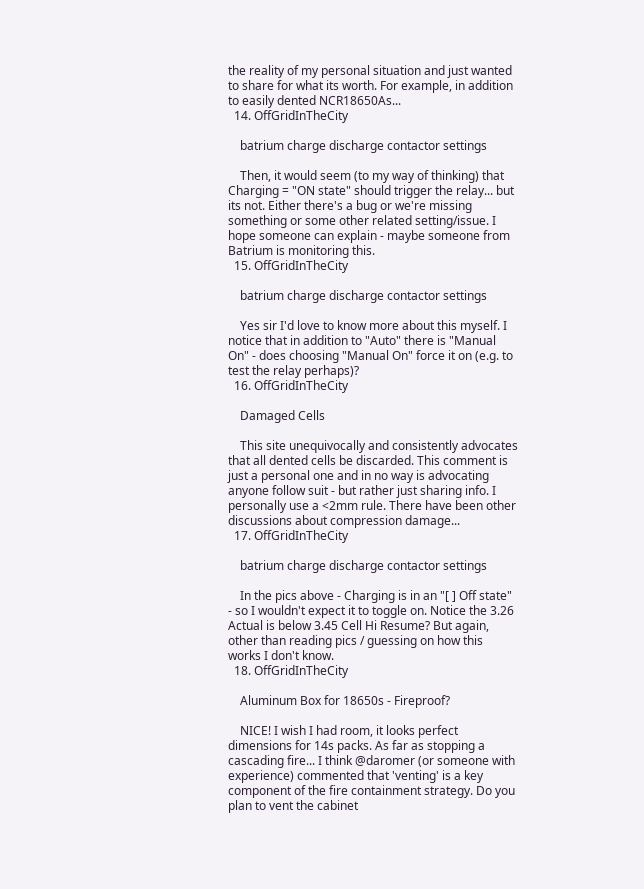the reality of my personal situation and just wanted to share for what its worth. For example, in addition to easily dented NCR18650As...
  14. OffGridInTheCity

    batrium charge discharge contactor settings

    Then, it would seem (to my way of thinking) that Charging = "ON state" should trigger the relay... but its not. Either there's a bug or we're missing something or some other related setting/issue. I hope someone can explain - maybe someone from Batrium is monitoring this.
  15. OffGridInTheCity

    batrium charge discharge contactor settings

    Yes sir I'd love to know more about this myself. I notice that in addition to "Auto" there is "Manual On" - does choosing "Manual On" force it on (e.g. to test the relay perhaps)?
  16. OffGridInTheCity

    Damaged Cells

    This site unequivocally and consistently advocates that all dented cells be discarded. This comment is just a personal one and in no way is advocating anyone follow suit - but rather just sharing info. I personally use a <2mm rule. There have been other discussions about compression damage...
  17. OffGridInTheCity

    batrium charge discharge contactor settings

    In the pics above - Charging is in an "[ ] Off state" - so I wouldn't expect it to toggle on. Notice the 3.26 Actual is below 3.45 Cell Hi Resume? But again, other than reading pics / guessing on how this works I don't know.
  18. OffGridInTheCity

    Aluminum Box for 18650s - Fireproof?

    NICE! I wish I had room, it looks perfect dimensions for 14s packs. As far as stopping a cascading fire... I think @daromer (or someone with experience) commented that 'venting' is a key component of the fire containment strategy. Do you plan to vent the cabinet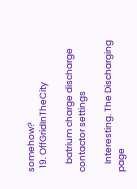somehow?
  19. OffGridInTheCity

    batrium charge discharge contactor settings

    Interesting. The Discharging page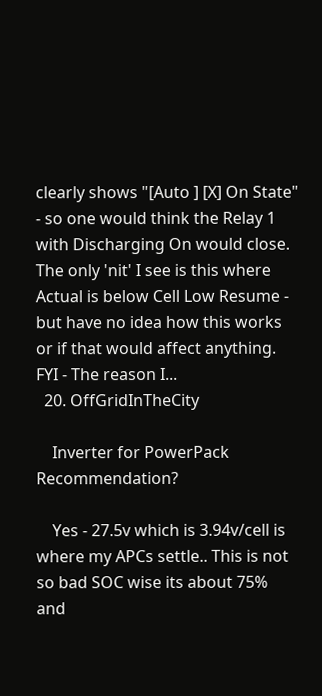clearly shows "[Auto ] [X] On State" - so one would think the Relay 1 with Discharging On would close. The only 'nit' I see is this where Actual is below Cell Low Resume - but have no idea how this works or if that would affect anything. FYI - The reason I...
  20. OffGridInTheCity

    Inverter for PowerPack Recommendation?

    Yes - 27.5v which is 3.94v/cell is where my APCs settle.. This is not so bad SOC wise its about 75% and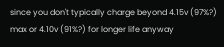since you don't typically charge beyond 4.15v (97%?) max or 4.10v (91%?) for longer life anyway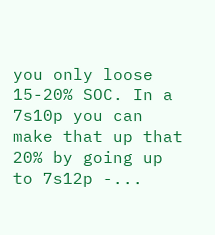you only loose 15-20% SOC. In a 7s10p you can make that up that 20% by going up to 7s12p -...